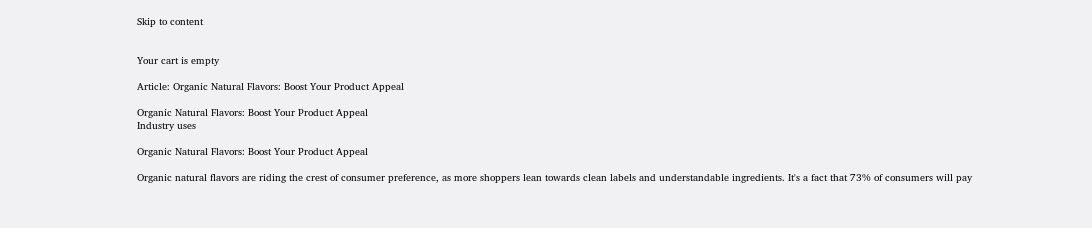Skip to content


Your cart is empty

Article: Organic Natural Flavors: Boost Your Product Appeal

Organic Natural Flavors: Boost Your Product Appeal
Industry uses

Organic Natural Flavors: Boost Your Product Appeal

Organic natural flavors are riding the crest of consumer preference, as more shoppers lean towards clean labels and understandable ingredients. It's a fact that 73% of consumers will pay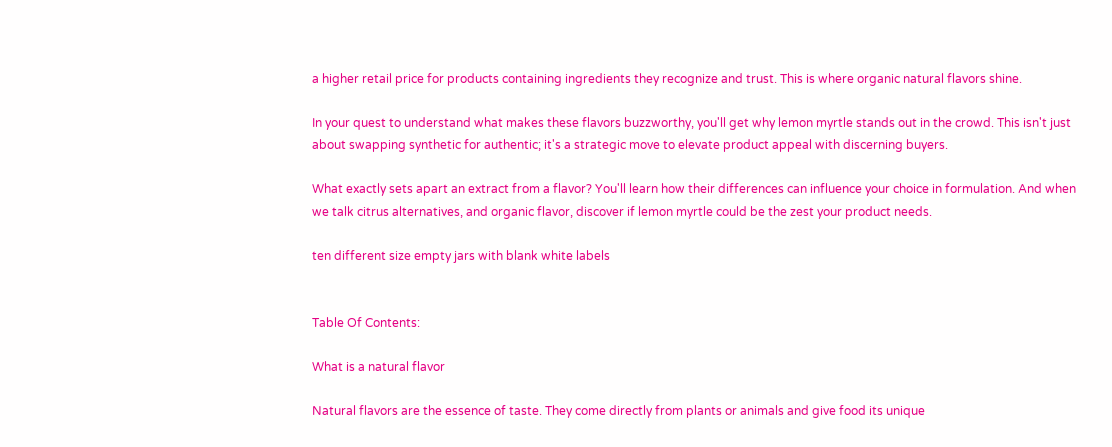a higher retail price for products containing ingredients they recognize and trust. This is where organic natural flavors shine.

In your quest to understand what makes these flavors buzzworthy, you'll get why lemon myrtle stands out in the crowd. This isn't just about swapping synthetic for authentic; it's a strategic move to elevate product appeal with discerning buyers.

What exactly sets apart an extract from a flavor? You'll learn how their differences can influence your choice in formulation. And when we talk citrus alternatives, and organic flavor, discover if lemon myrtle could be the zest your product needs.

ten different size empty jars with blank white labels


Table Of Contents:

What is a natural flavor

Natural flavors are the essence of taste. They come directly from plants or animals and give food its unique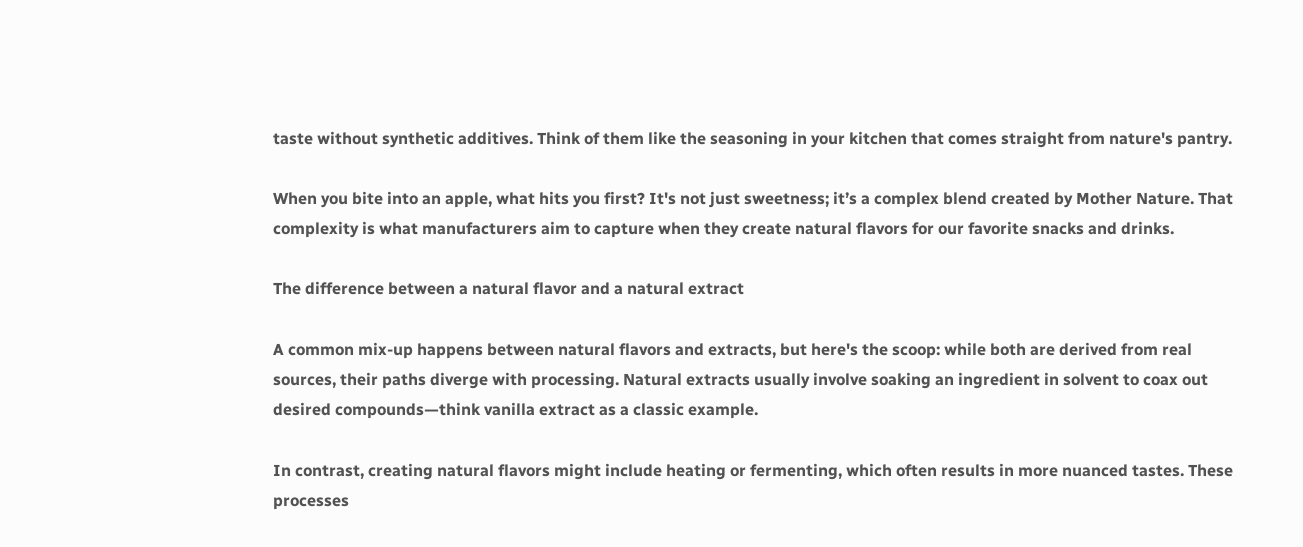taste without synthetic additives. Think of them like the seasoning in your kitchen that comes straight from nature's pantry.

When you bite into an apple, what hits you first? It's not just sweetness; it’s a complex blend created by Mother Nature. That complexity is what manufacturers aim to capture when they create natural flavors for our favorite snacks and drinks.

The difference between a natural flavor and a natural extract

A common mix-up happens between natural flavors and extracts, but here's the scoop: while both are derived from real sources, their paths diverge with processing. Natural extracts usually involve soaking an ingredient in solvent to coax out desired compounds—think vanilla extract as a classic example.

In contrast, creating natural flavors might include heating or fermenting, which often results in more nuanced tastes. These processes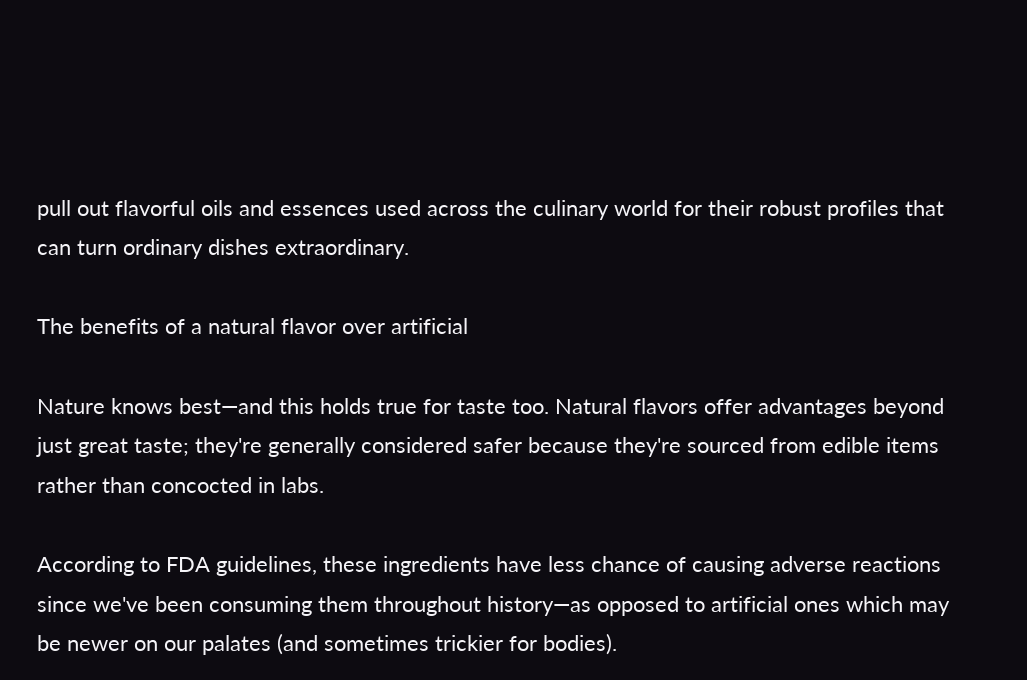pull out flavorful oils and essences used across the culinary world for their robust profiles that can turn ordinary dishes extraordinary.

The benefits of a natural flavor over artificial

Nature knows best—and this holds true for taste too. Natural flavors offer advantages beyond just great taste; they're generally considered safer because they're sourced from edible items rather than concocted in labs.

According to FDA guidelines, these ingredients have less chance of causing adverse reactions since we've been consuming them throughout history—as opposed to artificial ones which may be newer on our palates (and sometimes trickier for bodies).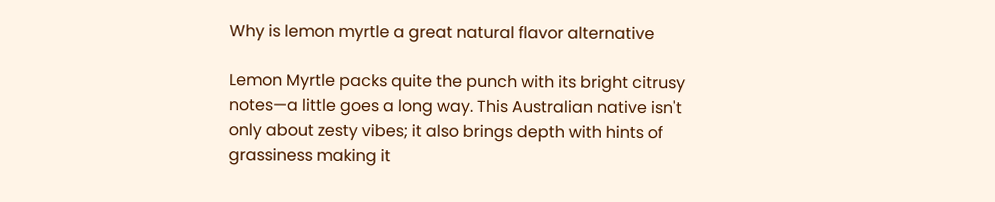Why is lemon myrtle a great natural flavor alternative

Lemon Myrtle packs quite the punch with its bright citrusy notes—a little goes a long way. This Australian native isn't only about zesty vibes; it also brings depth with hints of grassiness making it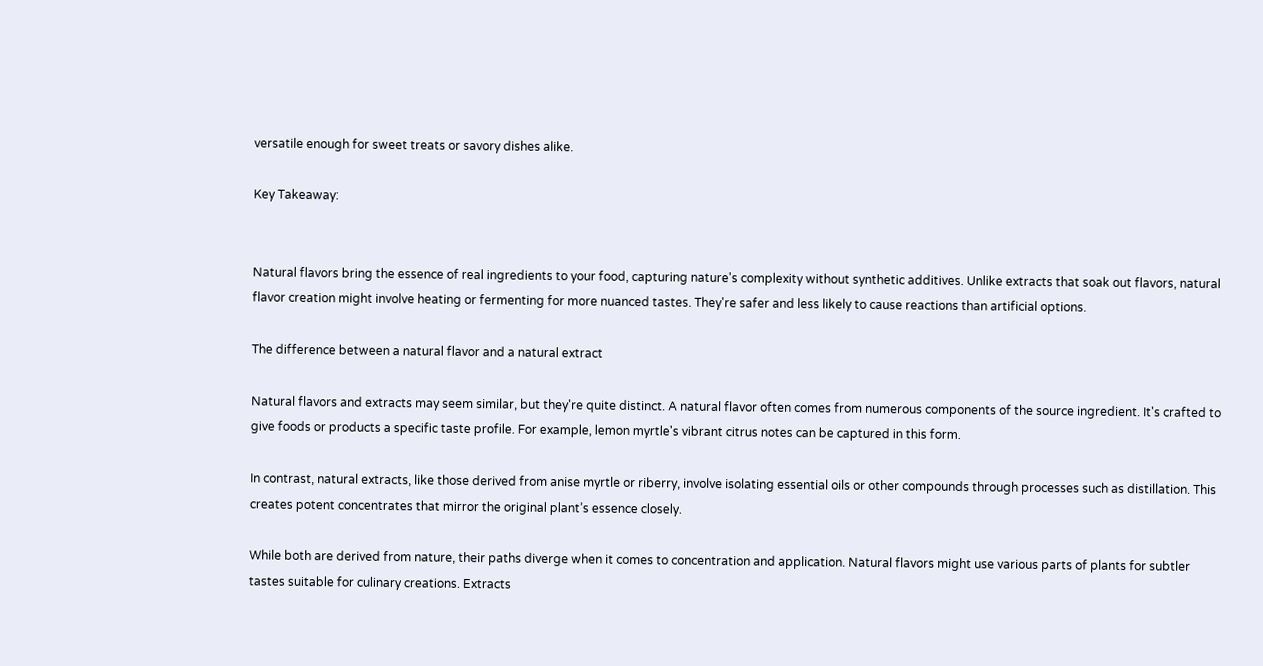versatile enough for sweet treats or savory dishes alike.

Key Takeaway:


Natural flavors bring the essence of real ingredients to your food, capturing nature's complexity without synthetic additives. Unlike extracts that soak out flavors, natural flavor creation might involve heating or fermenting for more nuanced tastes. They're safer and less likely to cause reactions than artificial options.

The difference between a natural flavor and a natural extract

Natural flavors and extracts may seem similar, but they're quite distinct. A natural flavor often comes from numerous components of the source ingredient. It's crafted to give foods or products a specific taste profile. For example, lemon myrtle's vibrant citrus notes can be captured in this form.

In contrast, natural extracts, like those derived from anise myrtle or riberry, involve isolating essential oils or other compounds through processes such as distillation. This creates potent concentrates that mirror the original plant’s essence closely.

While both are derived from nature, their paths diverge when it comes to concentration and application. Natural flavors might use various parts of plants for subtler tastes suitable for culinary creations. Extracts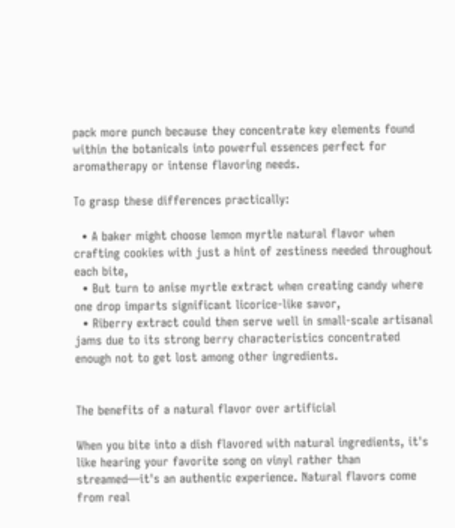pack more punch because they concentrate key elements found within the botanicals into powerful essences perfect for aromatherapy or intense flavoring needs.

To grasp these differences practically:

  • A baker might choose lemon myrtle natural flavor when crafting cookies with just a hint of zestiness needed throughout each bite,
  • But turn to anise myrtle extract when creating candy where one drop imparts significant licorice-like savor,
  • Riberry extract could then serve well in small-scale artisanal jams due to its strong berry characteristics concentrated enough not to get lost among other ingredients.


The benefits of a natural flavor over artificial

When you bite into a dish flavored with natural ingredients, it's like hearing your favorite song on vinyl rather than streamed—it's an authentic experience. Natural flavors come from real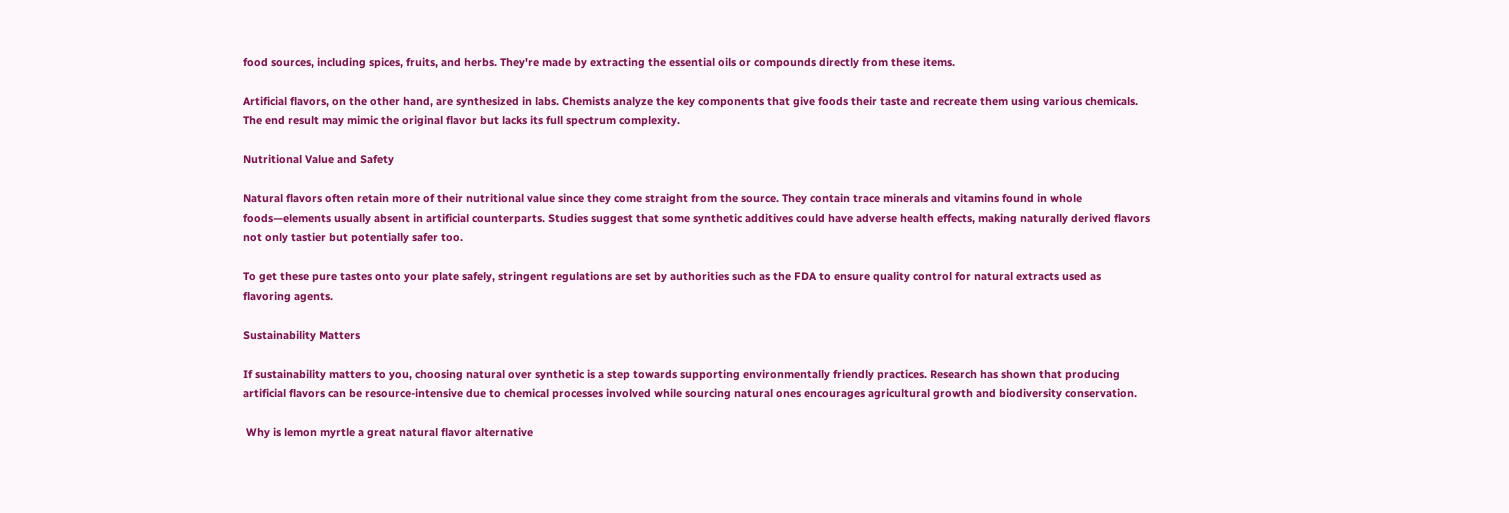food sources, including spices, fruits, and herbs. They're made by extracting the essential oils or compounds directly from these items.

Artificial flavors, on the other hand, are synthesized in labs. Chemists analyze the key components that give foods their taste and recreate them using various chemicals. The end result may mimic the original flavor but lacks its full spectrum complexity.

Nutritional Value and Safety

Natural flavors often retain more of their nutritional value since they come straight from the source. They contain trace minerals and vitamins found in whole foods—elements usually absent in artificial counterparts. Studies suggest that some synthetic additives could have adverse health effects, making naturally derived flavors not only tastier but potentially safer too.

To get these pure tastes onto your plate safely, stringent regulations are set by authorities such as the FDA to ensure quality control for natural extracts used as flavoring agents.

Sustainability Matters

If sustainability matters to you, choosing natural over synthetic is a step towards supporting environmentally friendly practices. Research has shown that producing artificial flavors can be resource-intensive due to chemical processes involved while sourcing natural ones encourages agricultural growth and biodiversity conservation.

 Why is lemon myrtle a great natural flavor alternative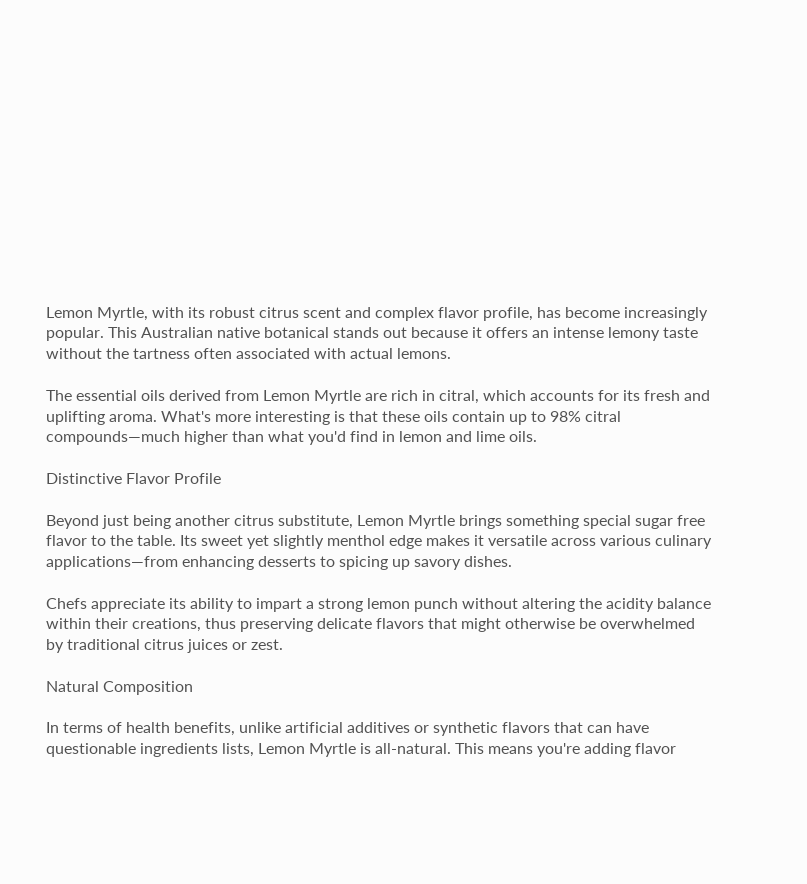Lemon Myrtle, with its robust citrus scent and complex flavor profile, has become increasingly popular. This Australian native botanical stands out because it offers an intense lemony taste without the tartness often associated with actual lemons.

The essential oils derived from Lemon Myrtle are rich in citral, which accounts for its fresh and uplifting aroma. What's more interesting is that these oils contain up to 98% citral compounds—much higher than what you'd find in lemon and lime oils.

Distinctive Flavor Profile

Beyond just being another citrus substitute, Lemon Myrtle brings something special sugar free flavor to the table. Its sweet yet slightly menthol edge makes it versatile across various culinary applications—from enhancing desserts to spicing up savory dishes.

Chefs appreciate its ability to impart a strong lemon punch without altering the acidity balance within their creations, thus preserving delicate flavors that might otherwise be overwhelmed by traditional citrus juices or zest.

Natural Composition

In terms of health benefits, unlike artificial additives or synthetic flavors that can have questionable ingredients lists, Lemon Myrtle is all-natural. This means you're adding flavor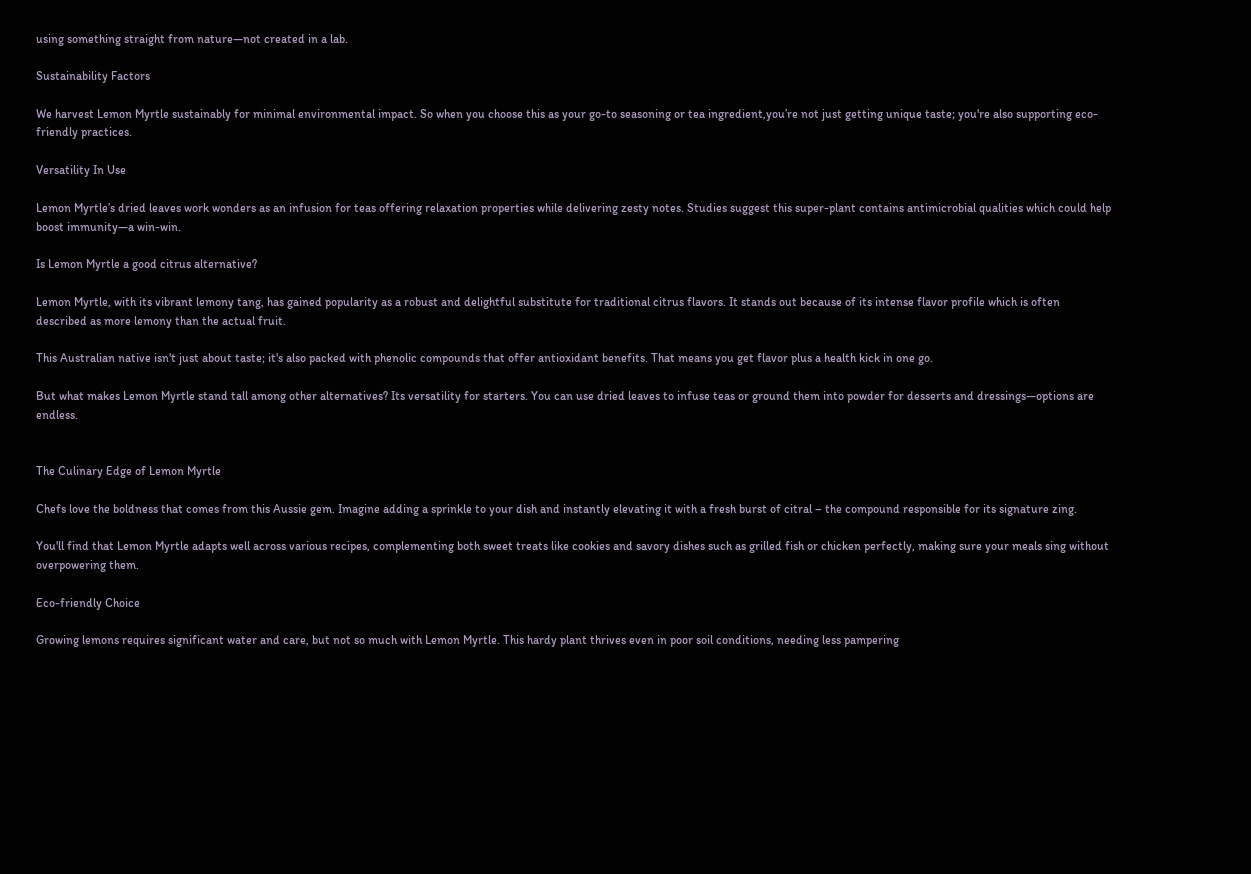using something straight from nature—not created in a lab.

Sustainability Factors

We harvest Lemon Myrtle sustainably for minimal environmental impact. So when you choose this as your go-to seasoning or tea ingredient,you’re not just getting unique taste; you're also supporting eco-friendly practices.

Versatility In Use

Lemon Myrtle’s dried leaves work wonders as an infusion for teas offering relaxation properties while delivering zesty notes. Studies suggest this super-plant contains antimicrobial qualities which could help boost immunity—a win-win.

Is Lemon Myrtle a good citrus alternative?

Lemon Myrtle, with its vibrant lemony tang, has gained popularity as a robust and delightful substitute for traditional citrus flavors. It stands out because of its intense flavor profile which is often described as more lemony than the actual fruit.

This Australian native isn't just about taste; it's also packed with phenolic compounds that offer antioxidant benefits. That means you get flavor plus a health kick in one go.

But what makes Lemon Myrtle stand tall among other alternatives? Its versatility for starters. You can use dried leaves to infuse teas or ground them into powder for desserts and dressings—options are endless.


The Culinary Edge of Lemon Myrtle

Chefs love the boldness that comes from this Aussie gem. Imagine adding a sprinkle to your dish and instantly elevating it with a fresh burst of citral – the compound responsible for its signature zing.

You'll find that Lemon Myrtle adapts well across various recipes, complementing both sweet treats like cookies and savory dishes such as grilled fish or chicken perfectly, making sure your meals sing without overpowering them.

Eco-friendly Choice

Growing lemons requires significant water and care, but not so much with Lemon Myrtle. This hardy plant thrives even in poor soil conditions, needing less pampering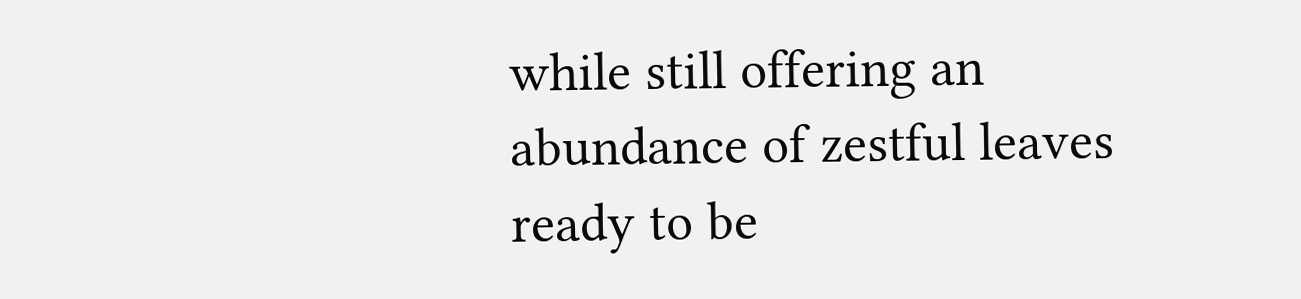while still offering an abundance of zestful leaves ready to be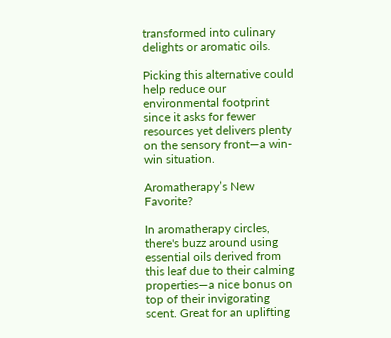transformed into culinary delights or aromatic oils.

Picking this alternative could help reduce our environmental footprint since it asks for fewer resources yet delivers plenty on the sensory front—a win-win situation.

Aromatherapy’s New Favorite?

In aromatherapy circles, there's buzz around using essential oils derived from this leaf due to their calming properties—a nice bonus on top of their invigorating scent. Great for an uplifting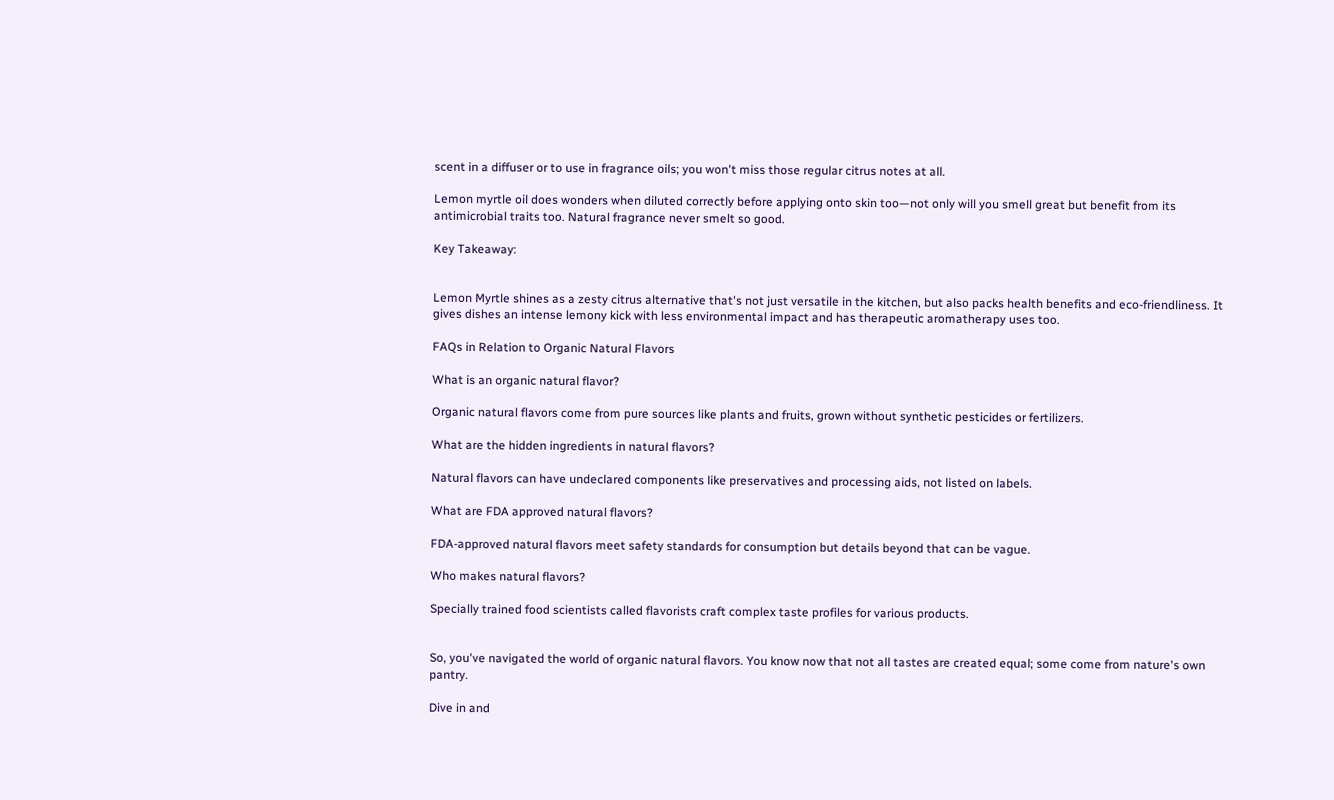scent in a diffuser or to use in fragrance oils; you won't miss those regular citrus notes at all.

Lemon myrtle oil does wonders when diluted correctly before applying onto skin too—not only will you smell great but benefit from its antimicrobial traits too. Natural fragrance never smelt so good.

Key Takeaway:


Lemon Myrtle shines as a zesty citrus alternative that's not just versatile in the kitchen, but also packs health benefits and eco-friendliness. It gives dishes an intense lemony kick with less environmental impact and has therapeutic aromatherapy uses too.

FAQs in Relation to Organic Natural Flavors

What is an organic natural flavor?

Organic natural flavors come from pure sources like plants and fruits, grown without synthetic pesticides or fertilizers.

What are the hidden ingredients in natural flavors?

Natural flavors can have undeclared components like preservatives and processing aids, not listed on labels.

What are FDA approved natural flavors?

FDA-approved natural flavors meet safety standards for consumption but details beyond that can be vague.

Who makes natural flavors?

Specially trained food scientists called flavorists craft complex taste profiles for various products.


So, you've navigated the world of organic natural flavors. You know now that not all tastes are created equal; some come from nature's own pantry.

Dive in and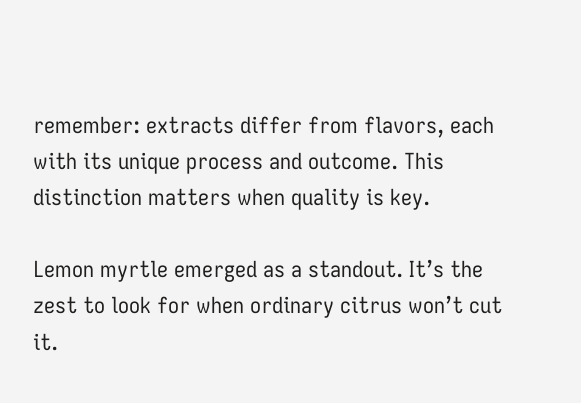remember: extracts differ from flavors, each with its unique process and outcome. This distinction matters when quality is key.

Lemon myrtle emerged as a standout. It’s the zest to look for when ordinary citrus won’t cut it.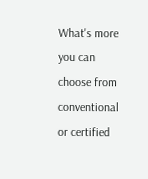What's more you can choose from conventional or certified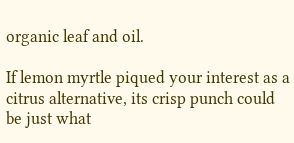organic leaf and oil.

If lemon myrtle piqued your interest as a citrus alternative, its crisp punch could be just what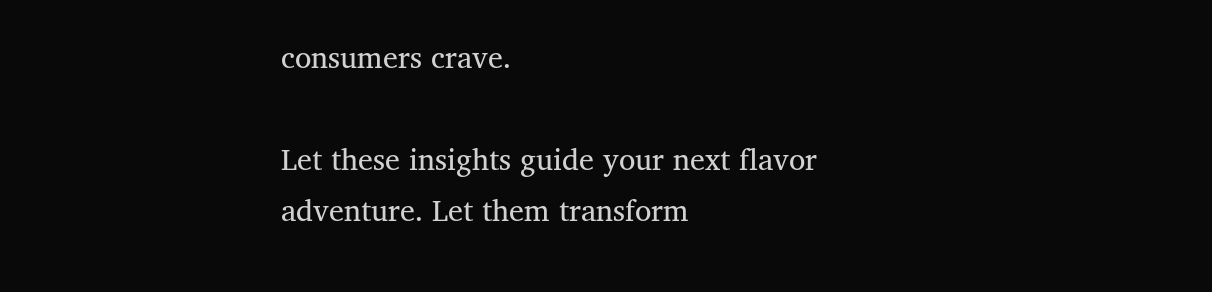consumers crave.

Let these insights guide your next flavor adventure. Let them transform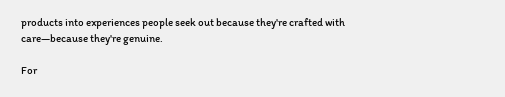products into experiences people seek out because they're crafted with care—because they're genuine.

For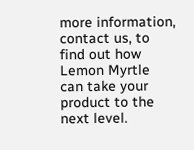more information, contact us, to find out how Lemon Myrtle can take your product to the next level.